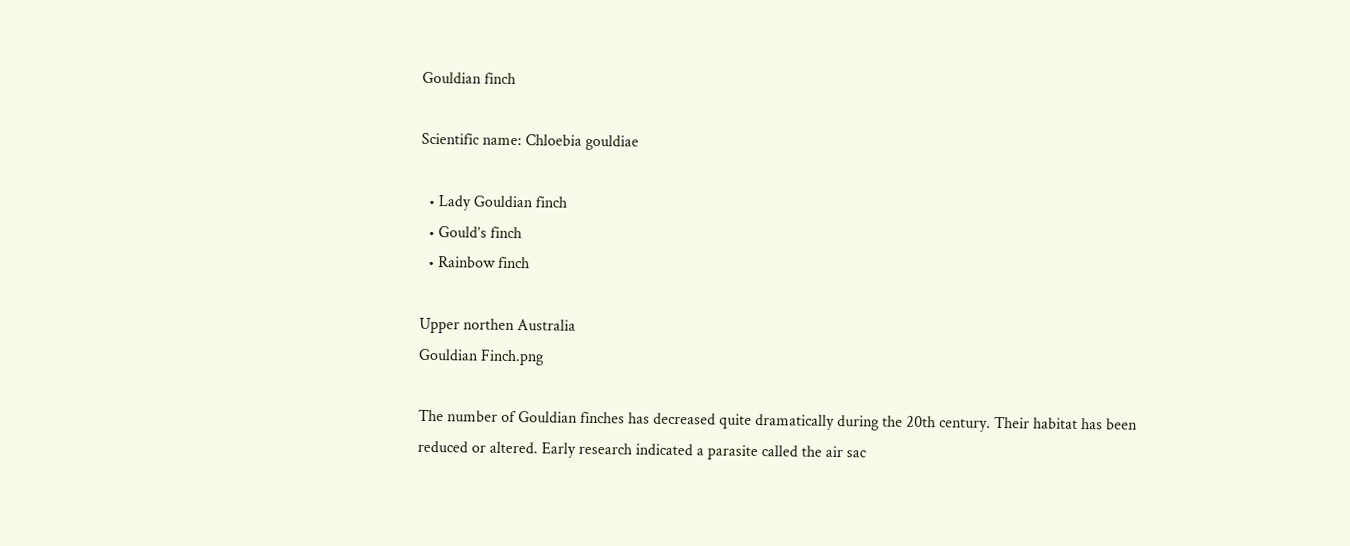Gouldian finch

Scientific name: Chloebia gouldiae

  • Lady Gouldian finch
  • Gould’s finch
  • Rainbow finch

Upper northen Australia
Gouldian Finch.png

The number of Gouldian finches has decreased quite dramatically during the 20th century. Their habitat has been reduced or altered. Early research indicated a parasite called the air sac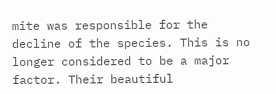mite was responsible for the decline of the species. This is no longer considered to be a major factor. Their beautiful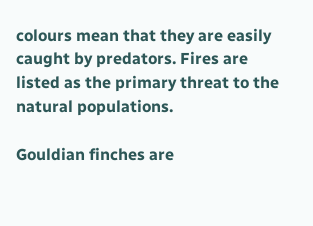colours mean that they are easily caught by predators. Fires are listed as the primary threat to the natural populations.

Gouldian finches are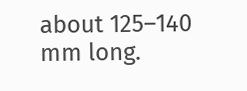about 125–140 mm long.